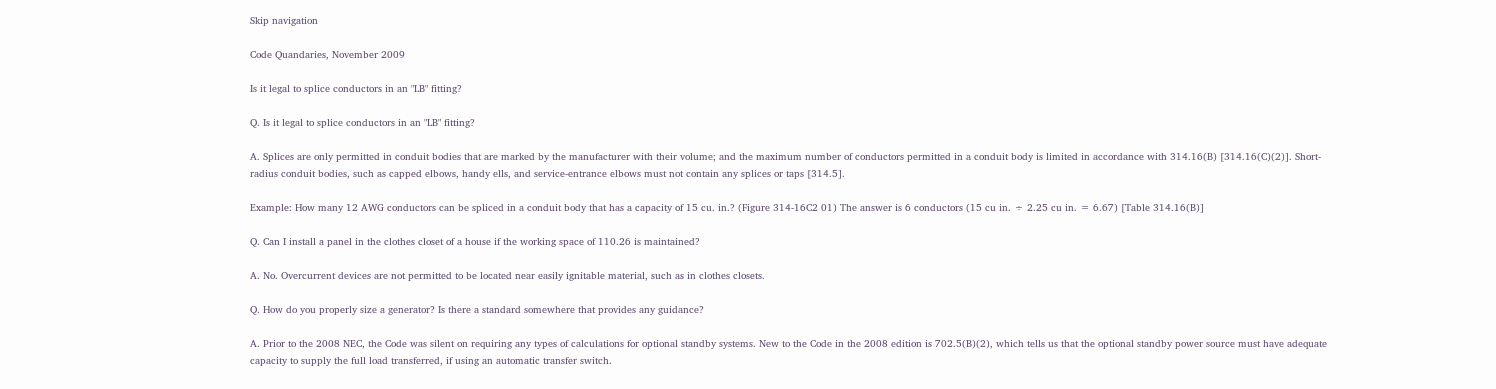Skip navigation

Code Quandaries, November 2009

Is it legal to splice conductors in an "LB" fitting?

Q. Is it legal to splice conductors in an "LB" fitting?

A. Splices are only permitted in conduit bodies that are marked by the manufacturer with their volume; and the maximum number of conductors permitted in a conduit body is limited in accordance with 314.16(B) [314.16(C)(2)]. Short-radius conduit bodies, such as capped elbows, handy ells, and service-entrance elbows must not contain any splices or taps [314.5].

Example: How many 12 AWG conductors can be spliced in a conduit body that has a capacity of 15 cu. in.? (Figure 314-16C2 01) The answer is 6 conductors (15 cu in. ÷ 2.25 cu in. = 6.67) [Table 314.16(B)]

Q. Can I install a panel in the clothes closet of a house if the working space of 110.26 is maintained?

A. No. Overcurrent devices are not permitted to be located near easily ignitable material, such as in clothes closets.

Q. How do you properly size a generator? Is there a standard somewhere that provides any guidance?

A. Prior to the 2008 NEC, the Code was silent on requiring any types of calculations for optional standby systems. New to the Code in the 2008 edition is 702.5(B)(2), which tells us that the optional standby power source must have adequate capacity to supply the full load transferred, if using an automatic transfer switch.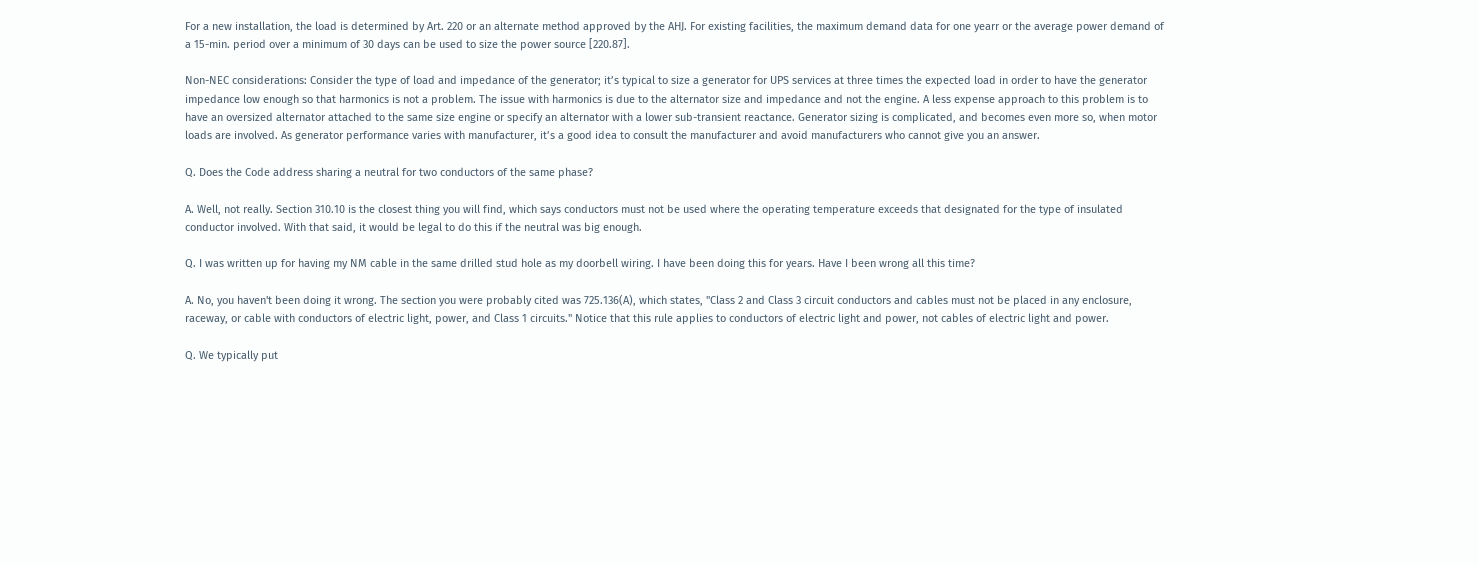For a new installation, the load is determined by Art. 220 or an alternate method approved by the AHJ. For existing facilities, the maximum demand data for one yearr or the average power demand of a 15-min. period over a minimum of 30 days can be used to size the power source [220.87].

Non-NEC considerations: Consider the type of load and impedance of the generator; it’s typical to size a generator for UPS services at three times the expected load in order to have the generator impedance low enough so that harmonics is not a problem. The issue with harmonics is due to the alternator size and impedance and not the engine. A less expense approach to this problem is to have an oversized alternator attached to the same size engine or specify an alternator with a lower sub-transient reactance. Generator sizing is complicated, and becomes even more so, when motor loads are involved. As generator performance varies with manufacturer, it’s a good idea to consult the manufacturer and avoid manufacturers who cannot give you an answer.

Q. Does the Code address sharing a neutral for two conductors of the same phase?

A. Well, not really. Section 310.10 is the closest thing you will find, which says conductors must not be used where the operating temperature exceeds that designated for the type of insulated conductor involved. With that said, it would be legal to do this if the neutral was big enough.

Q. I was written up for having my NM cable in the same drilled stud hole as my doorbell wiring. I have been doing this for years. Have I been wrong all this time?

A. No, you haven't been doing it wrong. The section you were probably cited was 725.136(A), which states, "Class 2 and Class 3 circuit conductors and cables must not be placed in any enclosure, raceway, or cable with conductors of electric light, power, and Class 1 circuits." Notice that this rule applies to conductors of electric light and power, not cables of electric light and power.

Q. We typically put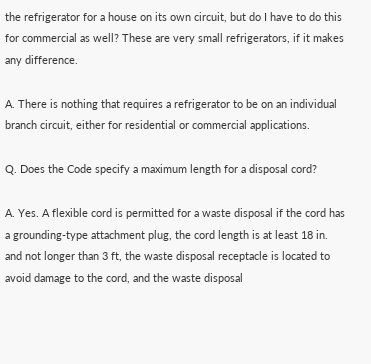the refrigerator for a house on its own circuit, but do I have to do this for commercial as well? These are very small refrigerators, if it makes any difference.

A. There is nothing that requires a refrigerator to be on an individual branch circuit, either for residential or commercial applications.

Q. Does the Code specify a maximum length for a disposal cord?

A. Yes. A flexible cord is permitted for a waste disposal if the cord has a grounding-type attachment plug, the cord length is at least 18 in. and not longer than 3 ft, the waste disposal receptacle is located to avoid damage to the cord, and the waste disposal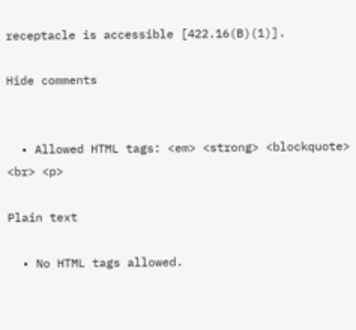receptacle is accessible [422.16(B)(1)].

Hide comments


  • Allowed HTML tags: <em> <strong> <blockquote> <br> <p>

Plain text

  • No HTML tags allowed.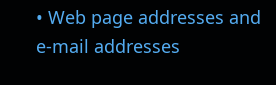• Web page addresses and e-mail addresses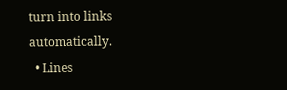turn into links automatically.
  • Lines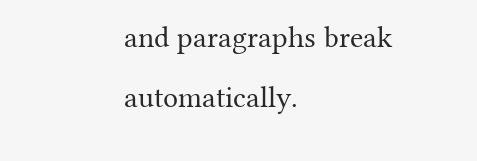and paragraphs break automatically.